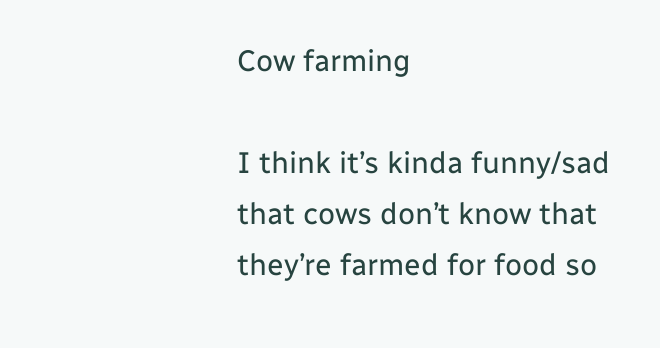Cow farming

I think it’s kinda funny/sad that cows don’t know that they’re farmed for food so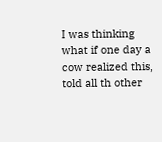I was thinking what if one day a cow realized this, told all th other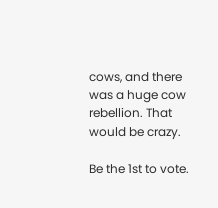cows, and there was a huge cow rebellion. That would be crazy.

Be the 1st to vote.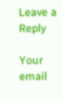Leave a Reply

Your email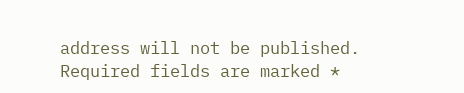address will not be published. Required fields are marked *